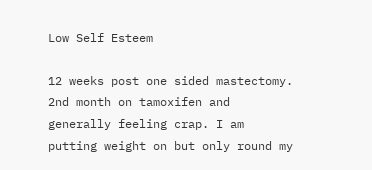Low Self Esteem

12 weeks post one sided mastectomy. 2nd month on tamoxifen and generally feeling crap. I am putting weight on but only round my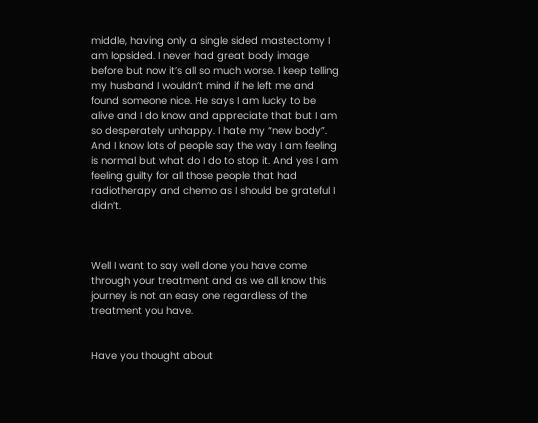middle, having only a single sided mastectomy I am lopsided. I never had great body image before but now it’s all so much worse. I keep telling my husband I wouldn’t mind if he left me and found someone nice. He says I am lucky to be alive and I do know and appreciate that but I am so desperately unhappy. I hate my “new body”. And I know lots of people say the way I am feeling is normal but what do I do to stop it. And yes I am feeling guilty for all those people that had radiotherapy and chemo as I should be grateful I didn’t.



Well I want to say well done you have come through your treatment and as we all know this journey is not an easy one regardless of the treatment you have.


Have you thought about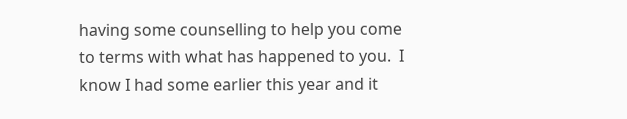having some counselling to help you come to terms with what has happened to you.  I know I had some earlier this year and it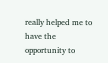really helped me to have the opportunity to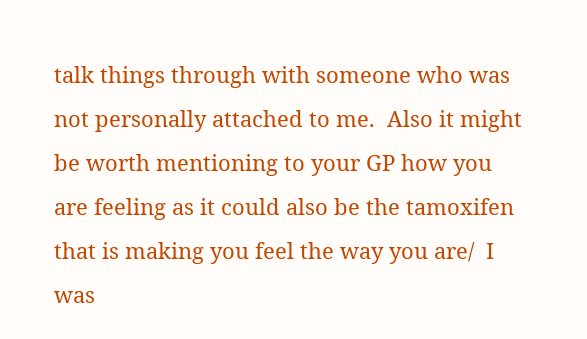talk things through with someone who was not personally attached to me.  Also it might be worth mentioning to your GP how you are feeling as it could also be the tamoxifen that is making you feel the way you are/  I was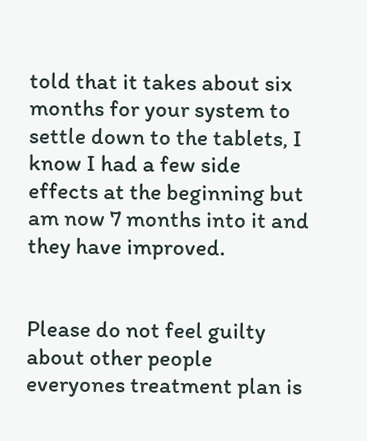told that it takes about six months for your system to settle down to the tablets, I know I had a few side effects at the beginning but am now 7 months into it and they have improved.


Please do not feel guilty about other people everyones treatment plan is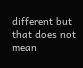different but that does not mean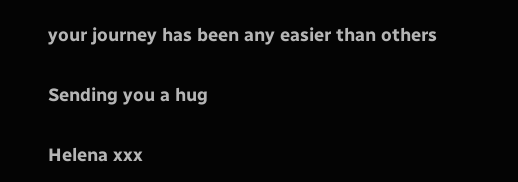your journey has been any easier than others


Sending you a hug


Helena xxx